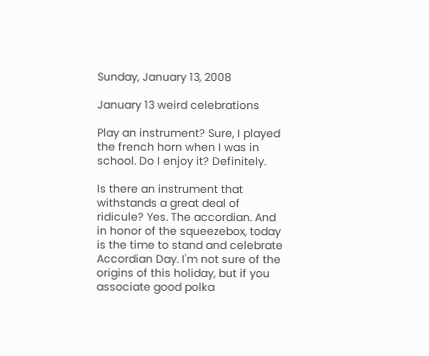Sunday, January 13, 2008

January 13 weird celebrations

Play an instrument? Sure, I played the french horn when I was in school. Do I enjoy it? Definitely.

Is there an instrument that withstands a great deal of ridicule? Yes. The accordian. And in honor of the squeezebox, today is the time to stand and celebrate Accordian Day. I'm not sure of the origins of this holiday, but if you associate good polka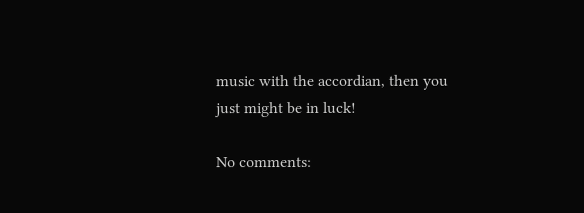music with the accordian, then you just might be in luck!

No comments: